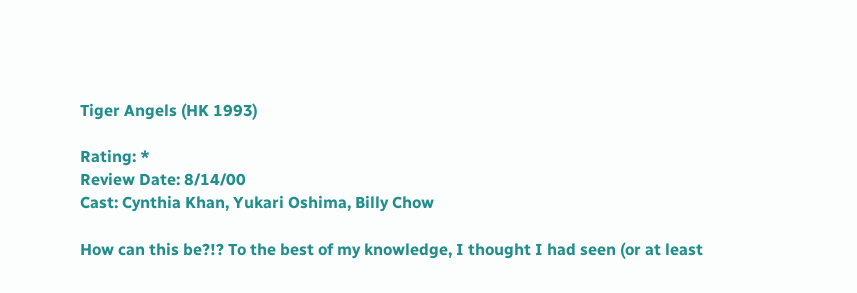Tiger Angels (HK 1993)

Rating: *
Review Date: 8/14/00
Cast: Cynthia Khan, Yukari Oshima, Billy Chow

How can this be?!? To the best of my knowledge, I thought I had seen (or at least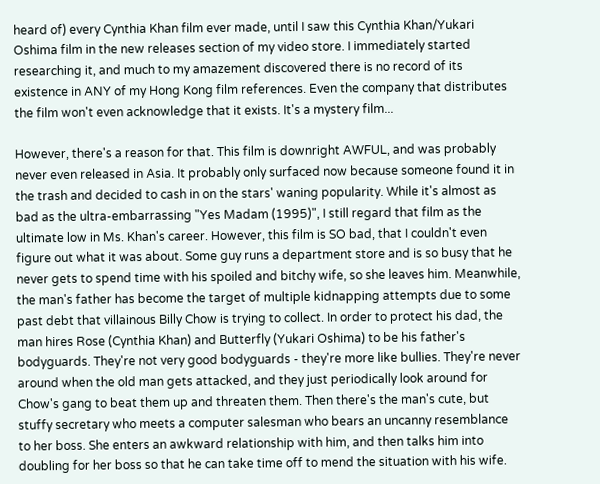heard of) every Cynthia Khan film ever made, until I saw this Cynthia Khan/Yukari Oshima film in the new releases section of my video store. I immediately started researching it, and much to my amazement discovered there is no record of its existence in ANY of my Hong Kong film references. Even the company that distributes the film won't even acknowledge that it exists. It's a mystery film...

However, there's a reason for that. This film is downright AWFUL, and was probably never even released in Asia. It probably only surfaced now because someone found it in the trash and decided to cash in on the stars' waning popularity. While it's almost as bad as the ultra-embarrassing "Yes Madam (1995)", I still regard that film as the ultimate low in Ms. Khan's career. However, this film is SO bad, that I couldn't even figure out what it was about. Some guy runs a department store and is so busy that he never gets to spend time with his spoiled and bitchy wife, so she leaves him. Meanwhile, the man's father has become the target of multiple kidnapping attempts due to some past debt that villainous Billy Chow is trying to collect. In order to protect his dad, the man hires Rose (Cynthia Khan) and Butterfly (Yukari Oshima) to be his father's bodyguards. They're not very good bodyguards - they're more like bullies. They're never around when the old man gets attacked, and they just periodically look around for Chow's gang to beat them up and threaten them. Then there's the man's cute, but stuffy secretary who meets a computer salesman who bears an uncanny resemblance to her boss. She enters an awkward relationship with him, and then talks him into doubling for her boss so that he can take time off to mend the situation with his wife.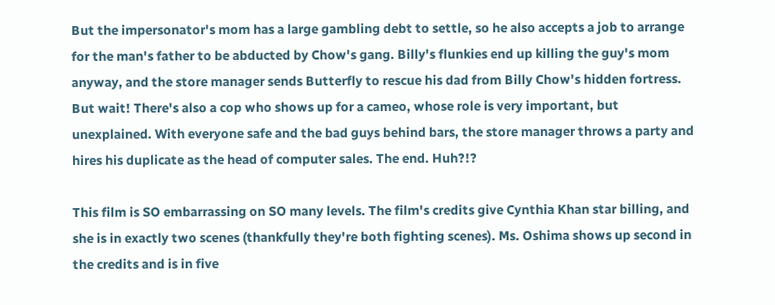But the impersonator's mom has a large gambling debt to settle, so he also accepts a job to arrange for the man's father to be abducted by Chow's gang. Billy's flunkies end up killing the guy's mom anyway, and the store manager sends Butterfly to rescue his dad from Billy Chow's hidden fortress. But wait! There's also a cop who shows up for a cameo, whose role is very important, but unexplained. With everyone safe and the bad guys behind bars, the store manager throws a party and hires his duplicate as the head of computer sales. The end. Huh?!?

This film is SO embarrassing on SO many levels. The film's credits give Cynthia Khan star billing, and she is in exactly two scenes (thankfully they're both fighting scenes). Ms. Oshima shows up second in the credits and is in five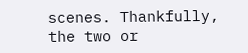scenes. Thankfully, the two or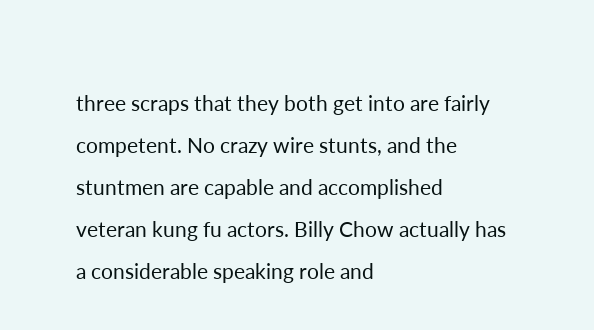three scraps that they both get into are fairly competent. No crazy wire stunts, and the stuntmen are capable and accomplished veteran kung fu actors. Billy Chow actually has a considerable speaking role and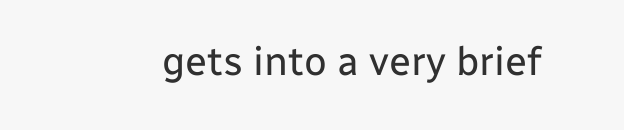gets into a very brief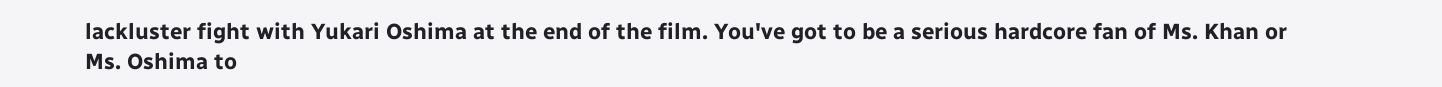lackluster fight with Yukari Oshima at the end of the film. You've got to be a serious hardcore fan of Ms. Khan or Ms. Oshima to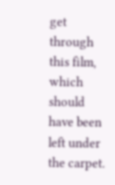get through this film, which should have been left under the carpet.